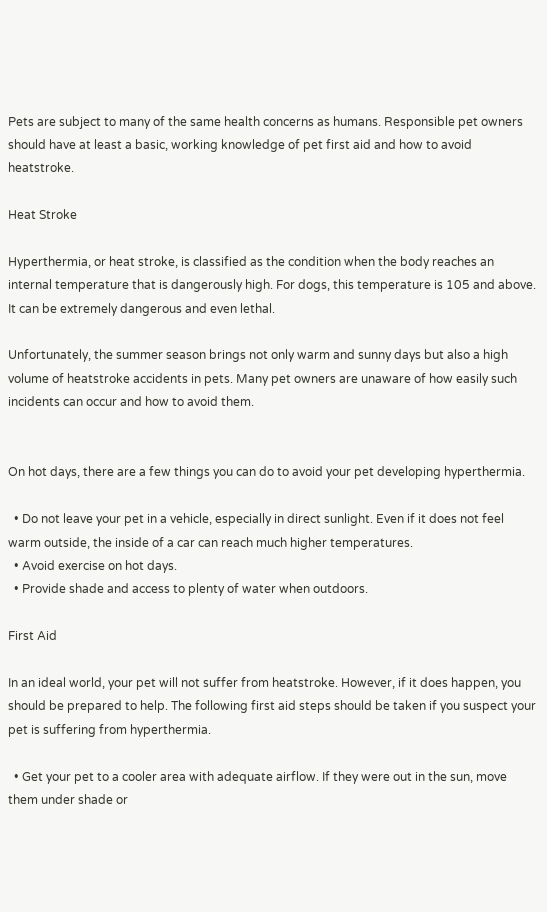Pets are subject to many of the same health concerns as humans. Responsible pet owners should have at least a basic, working knowledge of pet first aid and how to avoid heatstroke.

Heat Stroke

Hyperthermia, or heat stroke, is classified as the condition when the body reaches an internal temperature that is dangerously high. For dogs, this temperature is 105 and above. It can be extremely dangerous and even lethal.

Unfortunately, the summer season brings not only warm and sunny days but also a high volume of heatstroke accidents in pets. Many pet owners are unaware of how easily such incidents can occur and how to avoid them.


On hot days, there are a few things you can do to avoid your pet developing hyperthermia.

  • Do not leave your pet in a vehicle, especially in direct sunlight. Even if it does not feel warm outside, the inside of a car can reach much higher temperatures.
  • Avoid exercise on hot days.
  • Provide shade and access to plenty of water when outdoors.

First Aid

In an ideal world, your pet will not suffer from heatstroke. However, if it does happen, you should be prepared to help. The following first aid steps should be taken if you suspect your pet is suffering from hyperthermia.

  • Get your pet to a cooler area with adequate airflow. If they were out in the sun, move them under shade or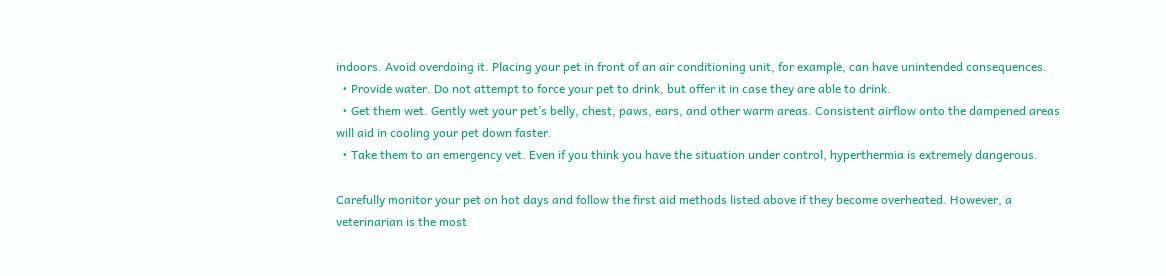indoors. Avoid overdoing it. Placing your pet in front of an air conditioning unit, for example, can have unintended consequences.
  • Provide water. Do not attempt to force your pet to drink, but offer it in case they are able to drink.
  • Get them wet. Gently wet your pet’s belly, chest, paws, ears, and other warm areas. Consistent airflow onto the dampened areas will aid in cooling your pet down faster.
  • Take them to an emergency vet. Even if you think you have the situation under control, hyperthermia is extremely dangerous.

Carefully monitor your pet on hot days and follow the first aid methods listed above if they become overheated. However, a veterinarian is the most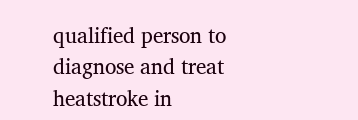qualified person to diagnose and treat heatstroke in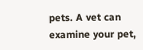pets. A vet can examine your pet,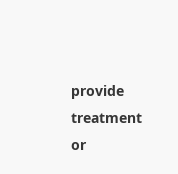provide treatment or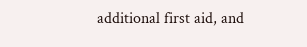additional first aid, and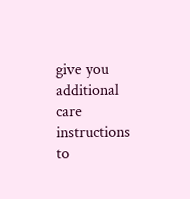give you additional care instructions to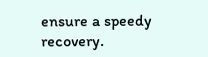ensure a speedy recovery.